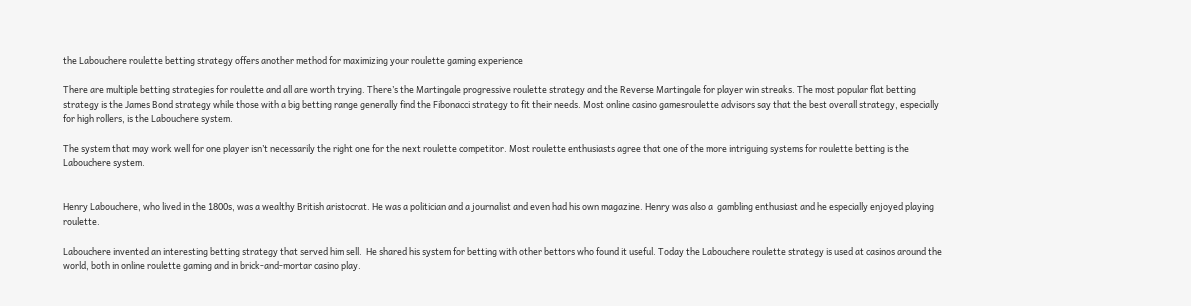the Labouchere roulette betting strategy offers another method for maximizing your roulette gaming experience

There are multiple betting strategies for roulette and all are worth trying. There’s the Martingale progressive roulette strategy and the Reverse Martingale for player win streaks. The most popular flat betting strategy is the James Bond strategy while those with a big betting range generally find the Fibonacci strategy to fit their needs. Most online casino gamesroulette advisors say that the best overall strategy, especially for high rollers, is the Labouchere system.

The system that may work well for one player isn’t necessarily the right one for the next roulette competitor. Most roulette enthusiasts agree that one of the more intriguing systems for roulette betting is the Labouchere system.


Henry Labouchere, who lived in the 1800s, was a wealthy British aristocrat. He was a politician and a journalist and even had his own magazine. Henry was also a  gambling enthusiast and he especially enjoyed playing roulette.

Labouchere invented an interesting betting strategy that served him sell.  He shared his system for betting with other bettors who found it useful. Today the Labouchere roulette strategy is used at casinos around the world, both in online roulette gaming and in brick-and-mortar casino play.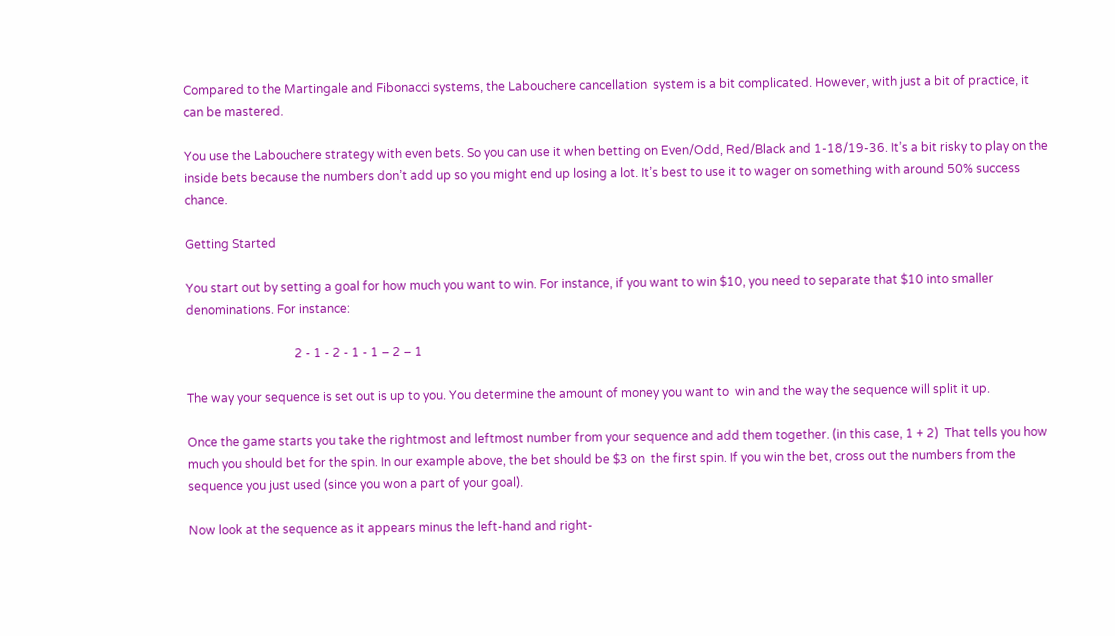Compared to the Martingale and Fibonacci systems, the Labouchere cancellation  system is a bit complicated. However, with just a bit of practice, it can be mastered.

You use the Labouchere strategy with even bets. So you can use it when betting on Even/Odd, Red/Black and 1-18/19-36. It’s a bit risky to play on the inside bets because the numbers don’t add up so you might end up losing a lot. It’s best to use it to wager on something with around 50% success chance.

Getting Started

You start out by setting a goal for how much you want to win. For instance, if you want to win $10, you need to separate that $10 into smaller denominations. For instance:

                                    2 - 1 - 2 - 1 - 1 – 2 – 1

The way your sequence is set out is up to you. You determine the amount of money you want to  win and the way the sequence will split it up.

Once the game starts you take the rightmost and leftmost number from your sequence and add them together. (in this case, 1 + 2)  That tells you how much you should bet for the spin. In our example above, the bet should be $3 on  the first spin. If you win the bet, cross out the numbers from the sequence you just used (since you won a part of your goal).

Now look at the sequence as it appears minus the left-hand and right-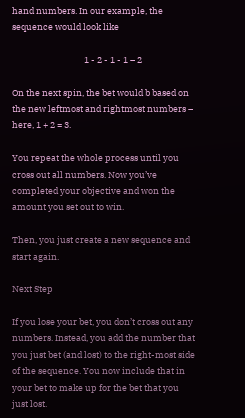hand numbers. In our example, the sequence would look like

                                    1 - 2 - 1 - 1 – 2

On the next spin, the bet would b based on the new leftmost and rightmost numbers – here, 1 + 2 = 3.

You repeat the whole process until you cross out all numbers. Now you’ve completed your objective and won the amount you set out to win.

Then, you just create a new sequence and start again.

Next Step

If you lose your bet, you don’t cross out any numbers. Instead, you add the number that you just bet (and lost) to the right-most side of the sequence. You now include that in your bet to make up for the bet that you just lost.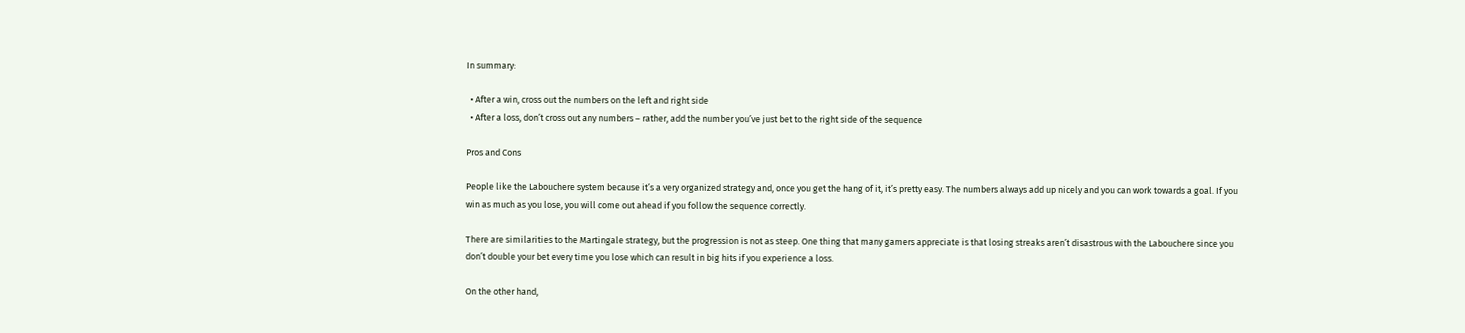In summary:

  • After a win, cross out the numbers on the left and right side
  • After a loss, don’t cross out any numbers – rather, add the number you’ve just bet to the right side of the sequence

Pros and Cons

People like the Labouchere system because it’s a very organized strategy and, once you get the hang of it, it’s pretty easy. The numbers always add up nicely and you can work towards a goal. If you win as much as you lose, you will come out ahead if you follow the sequence correctly.

There are similarities to the Martingale strategy, but the progression is not as steep. One thing that many gamers appreciate is that losing streaks aren’t disastrous with the Labouchere since you don’t double your bet every time you lose which can result in big hits if you experience a loss.

On the other hand,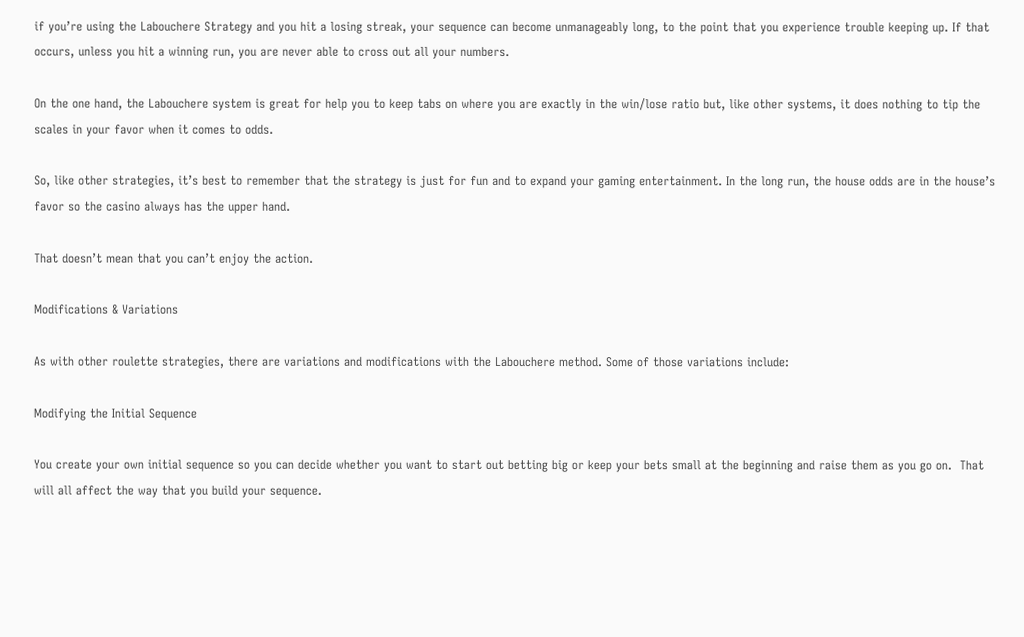if you’re using the Labouchere Strategy and you hit a losing streak, your sequence can become unmanageably long, to the point that you experience trouble keeping up. If that occurs, unless you hit a winning run, you are never able to cross out all your numbers.

On the one hand, the Labouchere system is great for help you to keep tabs on where you are exactly in the win/lose ratio but, like other systems, it does nothing to tip the scales in your favor when it comes to odds.

So, like other strategies, it’s best to remember that the strategy is just for fun and to expand your gaming entertainment. In the long run, the house odds are in the house’s favor so the casino always has the upper hand.

That doesn’t mean that you can’t enjoy the action.

Modifications & Variations

As with other roulette strategies, there are variations and modifications with the Labouchere method. Some of those variations include:

Modifying the Initial Sequence

You create your own initial sequence so you can decide whether you want to start out betting big or keep your bets small at the beginning and raise them as you go on.  That will all affect the way that you build your sequence.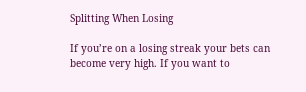Splitting When Losing

If you’re on a losing streak your bets can become very high. If you want to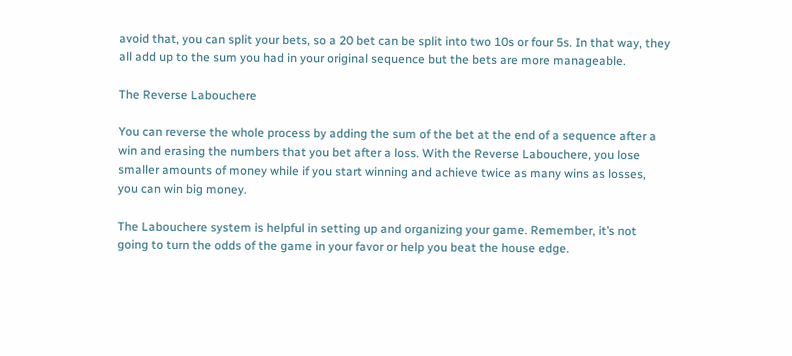avoid that, you can split your bets, so a 20 bet can be split into two 10s or four 5s. In that way, they all add up to the sum you had in your original sequence but the bets are more manageable.

The Reverse Labouchere

You can reverse the whole process by adding the sum of the bet at the end of a sequence after a win and erasing the numbers that you bet after a loss. With the Reverse Labouchere, you lose smaller amounts of money while if you start winning and achieve twice as many wins as losses,  you can win big money.

The Labouchere system is helpful in setting up and organizing your game. Remember, it’s not going to turn the odds of the game in your favor or help you beat the house edge.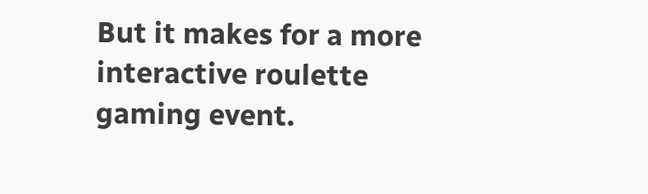But it makes for a more interactive roulette gaming event.